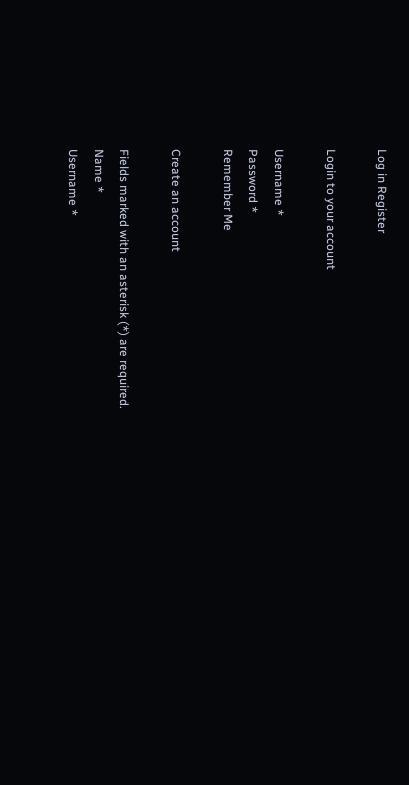Log in Register

Login to your account

Username *
Password *
Remember Me

Create an account

Fields marked with an asterisk (*) are required.
Name *
Username *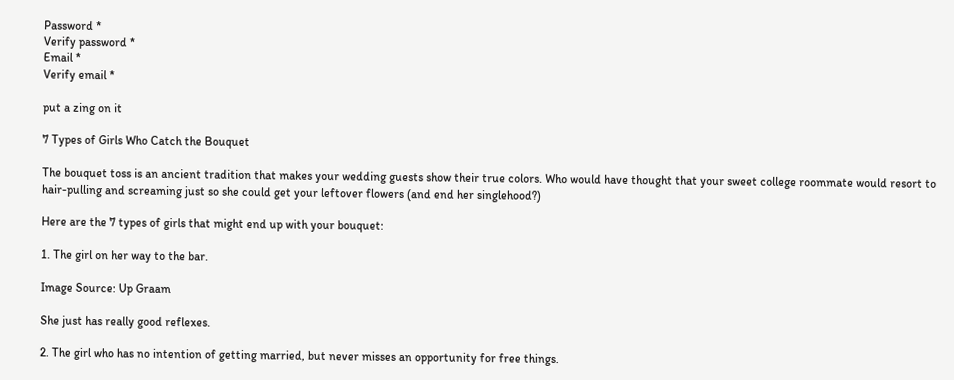Password *
Verify password *
Email *
Verify email *

put a zing on it

7 Types of Girls Who Catch the Bouquet

The bouquet toss is an ancient tradition that makes your wedding guests show their true colors. Who would have thought that your sweet college roommate would resort to hair-pulling and screaming just so she could get your leftover flowers (and end her singlehood?)

Here are the 7 types of girls that might end up with your bouquet:

1. The girl on her way to the bar.

Image Source: Up Graam

She just has really good reflexes.

2. The girl who has no intention of getting married, but never misses an opportunity for free things.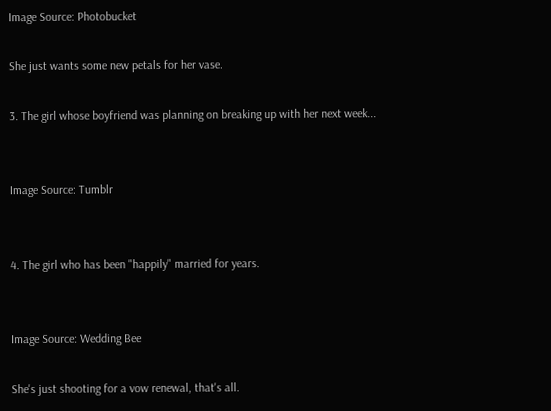Image Source: Photobucket

She just wants some new petals for her vase.

3. The girl whose boyfriend was planning on breaking up with her next week...


Image Source: Tumblr


4. The girl who has been "happily" married for years.


Image Source: Wedding Bee

She's just shooting for a vow renewal, that's all.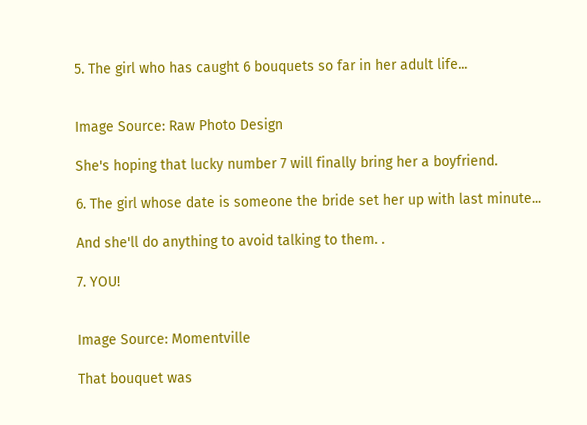5. The girl who has caught 6 bouquets so far in her adult life...


Image Source: Raw Photo Design

She's hoping that lucky number 7 will finally bring her a boyfriend.

6. The girl whose date is someone the bride set her up with last minute...

And she'll do anything to avoid talking to them. .

7. YOU!


Image Source: Momentville

That bouquet was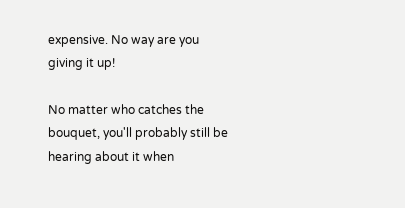expensive. No way are you giving it up!

No matter who catches the bouquet, you'll probably still be hearing about it when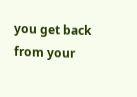you get back from your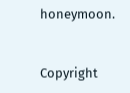honeymoon.


Copyright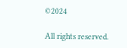©2024

All rights reserved.